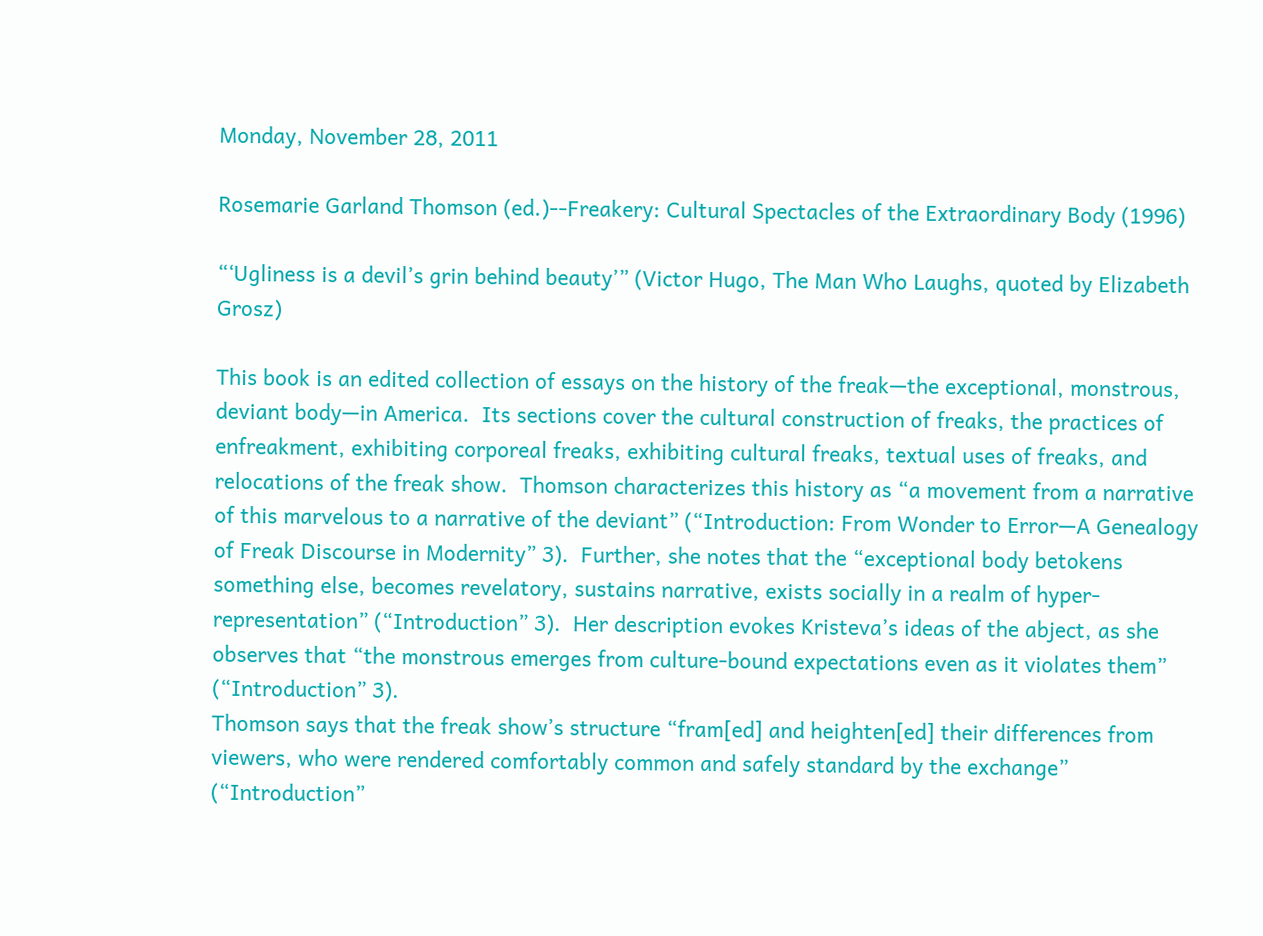Monday, November 28, 2011

Rosemarie Garland Thomson (ed.)--Freakery: Cultural Spectacles of the Extraordinary Body (1996)

“‘Ugliness is a devil’s grin behind beauty’” (Victor Hugo, The Man Who Laughs, quoted by Elizabeth Grosz)

This book is an edited collection of essays on the history of the freak—the exceptional, monstrous, deviant body—in America.  Its sections cover the cultural construction of freaks, the practices of enfreakment, exhibiting corporeal freaks, exhibiting cultural freaks, textual uses of freaks, and relocations of the freak show.  Thomson characterizes this history as “a movement from a narrative of this marvelous to a narrative of the deviant” (“Introduction: From Wonder to Error—A Genealogy of Freak Discourse in Modernity” 3).  Further, she notes that the “exceptional body betokens something else, becomes revelatory, sustains narrative, exists socially in a realm of hyper-representation” (“Introduction” 3).  Her description evokes Kristeva’s ideas of the abject, as she observes that “the monstrous emerges from culture-bound expectations even as it violates them” (“Introduction” 3).
Thomson says that the freak show’s structure “fram[ed] and heighten[ed] their differences from viewers, who were rendered comfortably common and safely standard by the exchange” (“Introduction”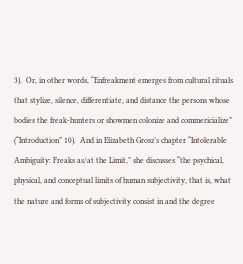3).  Or, in other words, “Enfreakment emerges from cultural rituals that stylize, silence, differentiate, and distance the persons whose bodies the freak-hunters or showmen colonize and commericialize” (“Introduction” 10).  And in Elizabeth Grosz’s chapter “Intolerable Ambiguity: Freaks as/at the Limit,” she discusses “the psychical, physical, and conceptual limits of human subjectivity, that is, what the nature and forms of subjectivity consist in and the degree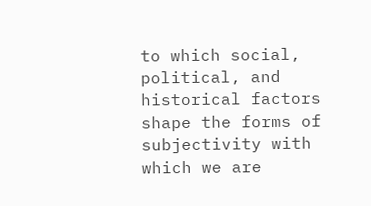to which social, political, and historical factors shape the forms of subjectivity with which we are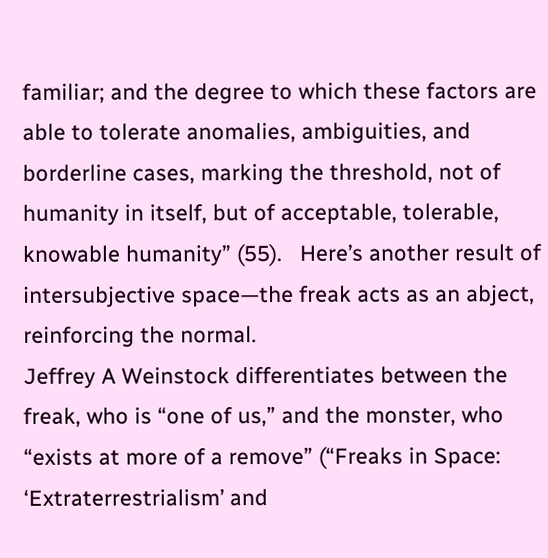familiar; and the degree to which these factors are able to tolerate anomalies, ambiguities, and borderline cases, marking the threshold, not of humanity in itself, but of acceptable, tolerable, knowable humanity” (55).   Here’s another result of intersubjective space—the freak acts as an abject, reinforcing the normal.
Jeffrey A Weinstock differentiates between the freak, who is “one of us,” and the monster, who “exists at more of a remove” (“Freaks in Space: ‘Extraterrestrialism’ and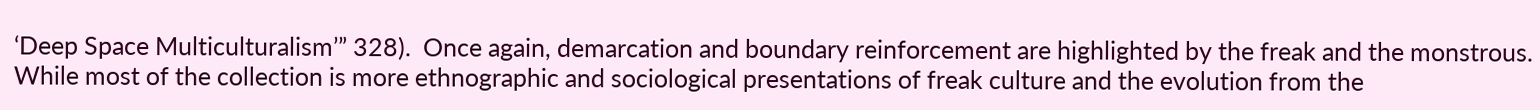‘Deep Space Multiculturalism’” 328).  Once again, demarcation and boundary reinforcement are highlighted by the freak and the monstrous.  While most of the collection is more ethnographic and sociological presentations of freak culture and the evolution from the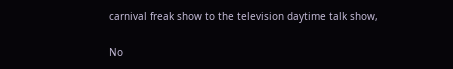carnival freak show to the television daytime talk show,

No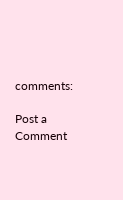comments:

Post a Comment